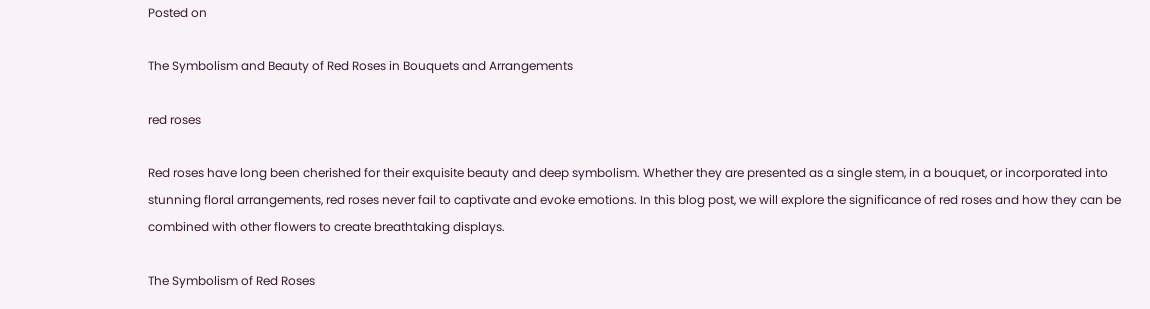Posted on

The Symbolism and Beauty of Red Roses in Bouquets and Arrangements

red roses

Red roses have long been cherished for their exquisite beauty and deep symbolism. Whether they are presented as a single stem, in a bouquet, or incorporated into stunning floral arrangements, red roses never fail to captivate and evoke emotions. In this blog post, we will explore the significance of red roses and how they can be combined with other flowers to create breathtaking displays.

The Symbolism of Red Roses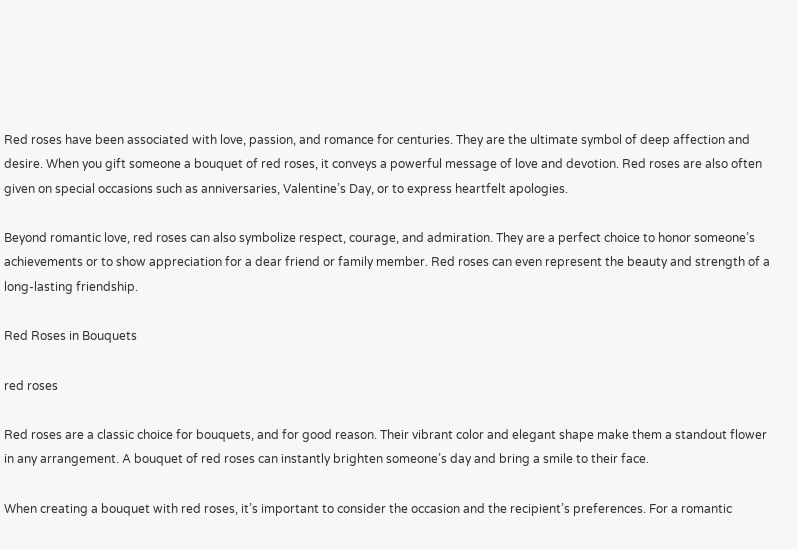Red roses have been associated with love, passion, and romance for centuries. They are the ultimate symbol of deep affection and desire. When you gift someone a bouquet of red roses, it conveys a powerful message of love and devotion. Red roses are also often given on special occasions such as anniversaries, Valentine’s Day, or to express heartfelt apologies.

Beyond romantic love, red roses can also symbolize respect, courage, and admiration. They are a perfect choice to honor someone’s achievements or to show appreciation for a dear friend or family member. Red roses can even represent the beauty and strength of a long-lasting friendship.

Red Roses in Bouquets

red roses

Red roses are a classic choice for bouquets, and for good reason. Their vibrant color and elegant shape make them a standout flower in any arrangement. A bouquet of red roses can instantly brighten someone’s day and bring a smile to their face.

When creating a bouquet with red roses, it’s important to consider the occasion and the recipient’s preferences. For a romantic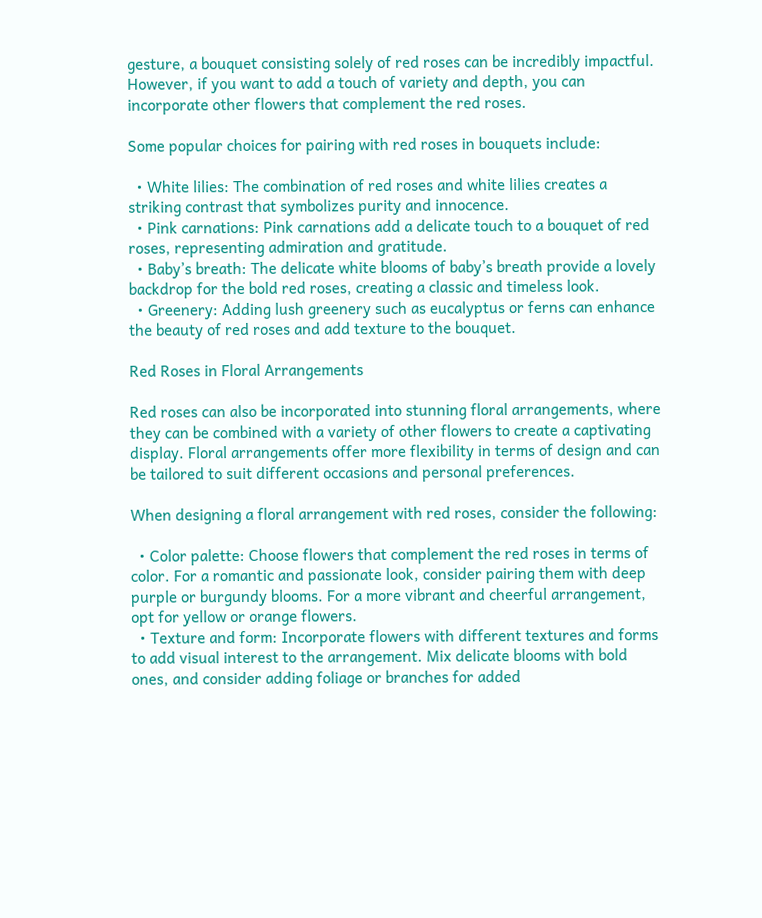gesture, a bouquet consisting solely of red roses can be incredibly impactful. However, if you want to add a touch of variety and depth, you can incorporate other flowers that complement the red roses.

Some popular choices for pairing with red roses in bouquets include:

  • White lilies: The combination of red roses and white lilies creates a striking contrast that symbolizes purity and innocence.
  • Pink carnations: Pink carnations add a delicate touch to a bouquet of red roses, representing admiration and gratitude.
  • Baby’s breath: The delicate white blooms of baby’s breath provide a lovely backdrop for the bold red roses, creating a classic and timeless look.
  • Greenery: Adding lush greenery such as eucalyptus or ferns can enhance the beauty of red roses and add texture to the bouquet.

Red Roses in Floral Arrangements

Red roses can also be incorporated into stunning floral arrangements, where they can be combined with a variety of other flowers to create a captivating display. Floral arrangements offer more flexibility in terms of design and can be tailored to suit different occasions and personal preferences.

When designing a floral arrangement with red roses, consider the following:

  • Color palette: Choose flowers that complement the red roses in terms of color. For a romantic and passionate look, consider pairing them with deep purple or burgundy blooms. For a more vibrant and cheerful arrangement, opt for yellow or orange flowers.
  • Texture and form: Incorporate flowers with different textures and forms to add visual interest to the arrangement. Mix delicate blooms with bold ones, and consider adding foliage or branches for added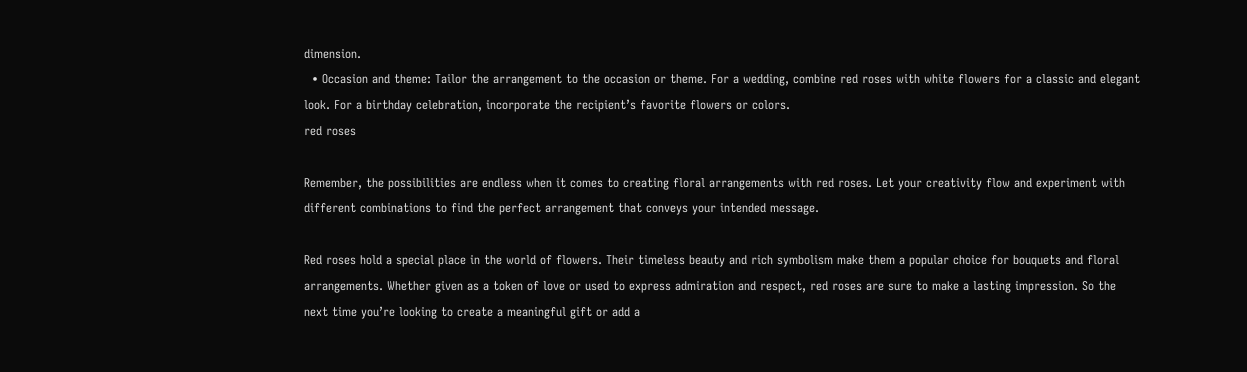dimension.
  • Occasion and theme: Tailor the arrangement to the occasion or theme. For a wedding, combine red roses with white flowers for a classic and elegant look. For a birthday celebration, incorporate the recipient’s favorite flowers or colors.
red roses

Remember, the possibilities are endless when it comes to creating floral arrangements with red roses. Let your creativity flow and experiment with different combinations to find the perfect arrangement that conveys your intended message.

Red roses hold a special place in the world of flowers. Their timeless beauty and rich symbolism make them a popular choice for bouquets and floral arrangements. Whether given as a token of love or used to express admiration and respect, red roses are sure to make a lasting impression. So the next time you’re looking to create a meaningful gift or add a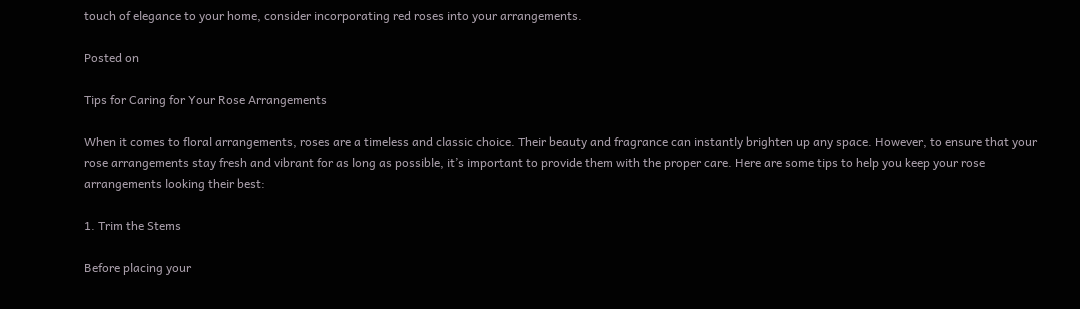touch of elegance to your home, consider incorporating red roses into your arrangements.

Posted on

Tips for Caring for Your Rose Arrangements

When it comes to floral arrangements, roses are a timeless and classic choice. Their beauty and fragrance can instantly brighten up any space. However, to ensure that your rose arrangements stay fresh and vibrant for as long as possible, it’s important to provide them with the proper care. Here are some tips to help you keep your rose arrangements looking their best:

1. Trim the Stems

Before placing your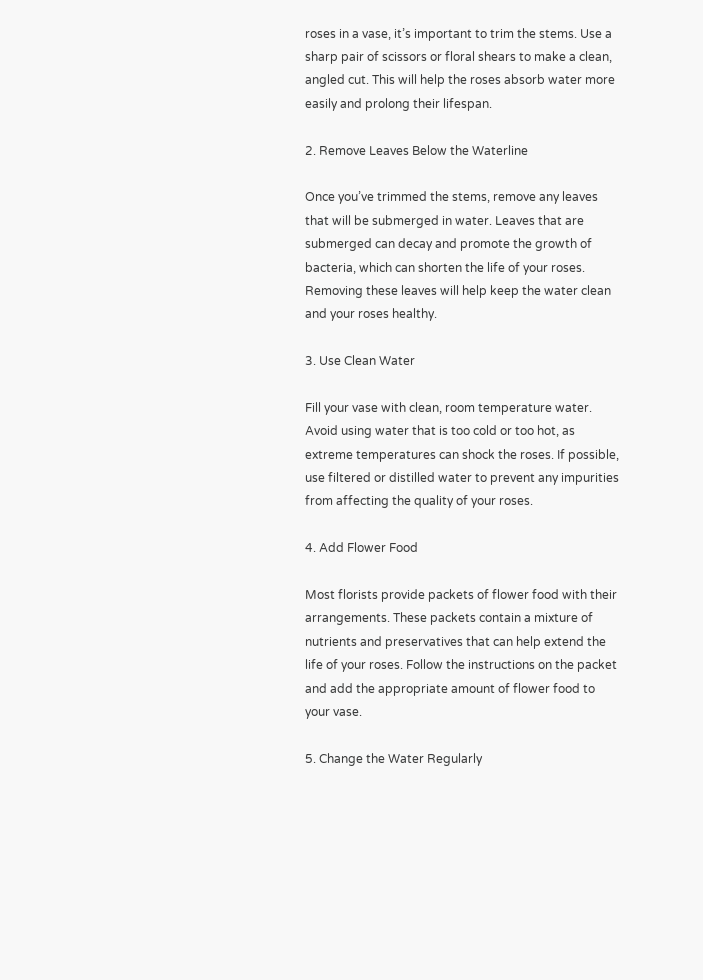roses in a vase, it’s important to trim the stems. Use a sharp pair of scissors or floral shears to make a clean, angled cut. This will help the roses absorb water more easily and prolong their lifespan.

2. Remove Leaves Below the Waterline

Once you’ve trimmed the stems, remove any leaves that will be submerged in water. Leaves that are submerged can decay and promote the growth of bacteria, which can shorten the life of your roses. Removing these leaves will help keep the water clean and your roses healthy.

3. Use Clean Water

Fill your vase with clean, room temperature water. Avoid using water that is too cold or too hot, as extreme temperatures can shock the roses. If possible, use filtered or distilled water to prevent any impurities from affecting the quality of your roses.

4. Add Flower Food

Most florists provide packets of flower food with their arrangements. These packets contain a mixture of nutrients and preservatives that can help extend the life of your roses. Follow the instructions on the packet and add the appropriate amount of flower food to your vase.

5. Change the Water Regularly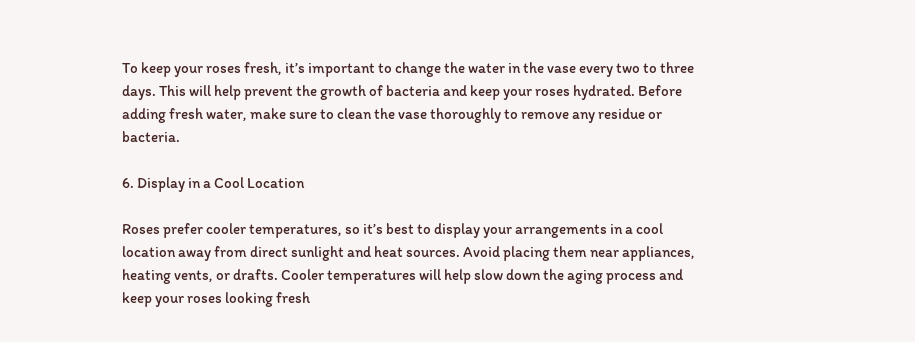To keep your roses fresh, it’s important to change the water in the vase every two to three days. This will help prevent the growth of bacteria and keep your roses hydrated. Before adding fresh water, make sure to clean the vase thoroughly to remove any residue or bacteria.

6. Display in a Cool Location

Roses prefer cooler temperatures, so it’s best to display your arrangements in a cool location away from direct sunlight and heat sources. Avoid placing them near appliances, heating vents, or drafts. Cooler temperatures will help slow down the aging process and keep your roses looking fresh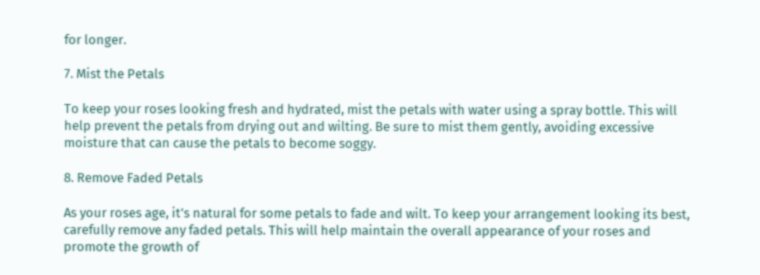for longer.

7. Mist the Petals

To keep your roses looking fresh and hydrated, mist the petals with water using a spray bottle. This will help prevent the petals from drying out and wilting. Be sure to mist them gently, avoiding excessive moisture that can cause the petals to become soggy.

8. Remove Faded Petals

As your roses age, it’s natural for some petals to fade and wilt. To keep your arrangement looking its best, carefully remove any faded petals. This will help maintain the overall appearance of your roses and promote the growth of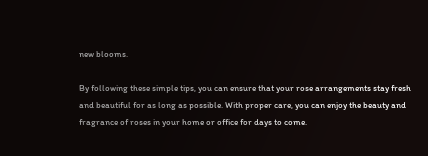new blooms.

By following these simple tips, you can ensure that your rose arrangements stay fresh and beautiful for as long as possible. With proper care, you can enjoy the beauty and fragrance of roses in your home or office for days to come.